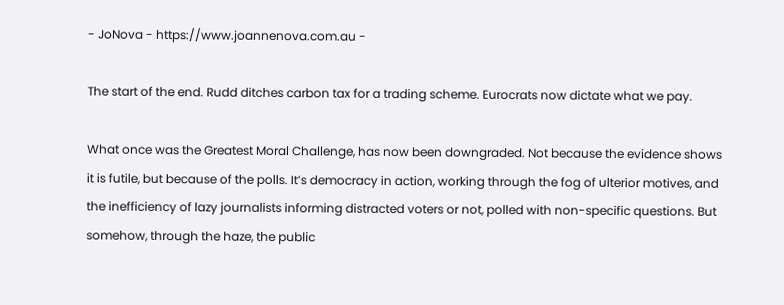- JoNova - https://www.joannenova.com.au -

The start of the end. Rudd ditches carbon tax for a trading scheme. Eurocrats now dictate what we pay.

What once was the Greatest Moral Challenge, has now been downgraded. Not because the evidence shows it is futile, but because of the polls. It’s democracy in action, working through the fog of ulterior motives, and the inefficiency of lazy journalists informing distracted voters or not, polled with non-specific questions. But somehow, through the haze, the public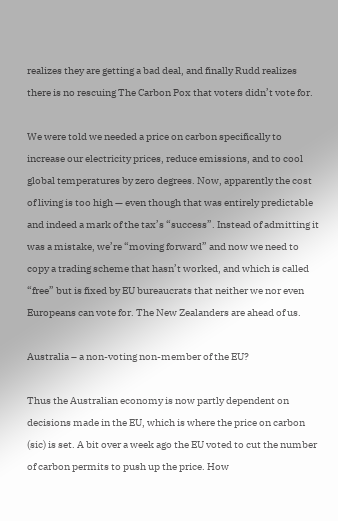realizes they are getting a bad deal, and finally Rudd realizes there is no rescuing The Carbon Pox that voters didn’t vote for.

We were told we needed a price on carbon specifically to increase our electricity prices, reduce emissions, and to cool global temperatures by zero degrees. Now, apparently the cost of living is too high — even though that was entirely predictable and indeed a mark of the tax’s “success”. Instead of admitting it was a mistake, we’re “moving forward” and now we need to copy a trading scheme that hasn’t worked, and which is called “free” but is fixed by EU bureaucrats that neither we nor even Europeans can vote for. The New Zealanders are ahead of us.

Australia – a non-voting non-member of the EU?

Thus the Australian economy is now partly dependent on decisions made in the EU, which is where the price on carbon (sic) is set. A bit over a week ago the EU voted to cut the number of carbon permits to push up the price. How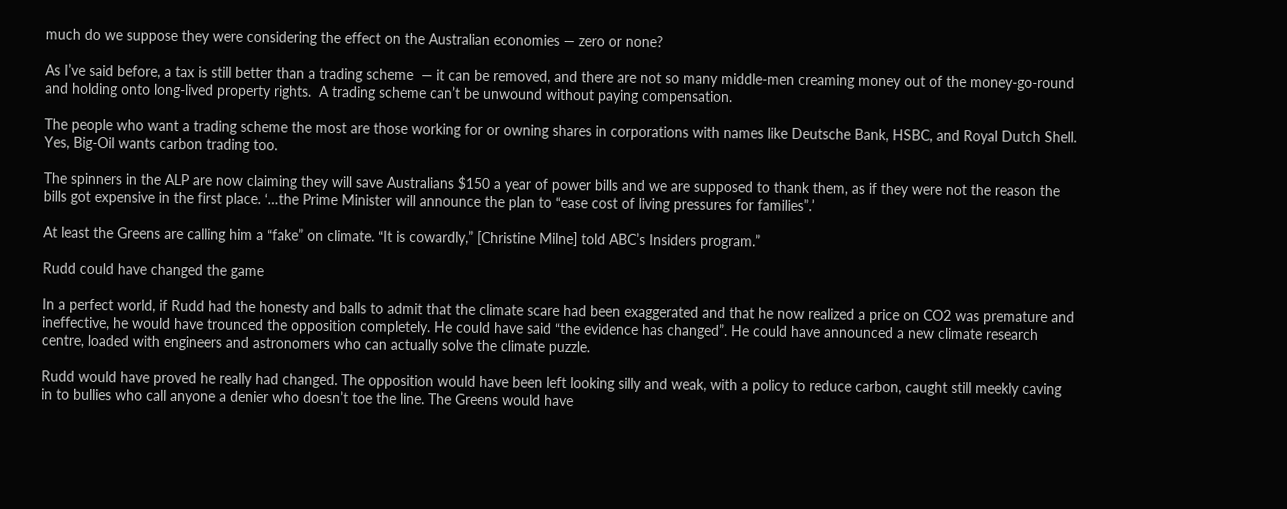much do we suppose they were considering the effect on the Australian economies — zero or none?

As I’ve said before, a tax is still better than a trading scheme  — it can be removed, and there are not so many middle-men creaming money out of the money-go-round and holding onto long-lived property rights.  A trading scheme can’t be unwound without paying compensation.

The people who want a trading scheme the most are those working for or owning shares in corporations with names like Deutsche Bank, HSBC, and Royal Dutch Shell. Yes, Big-Oil wants carbon trading too.

The spinners in the ALP are now claiming they will save Australians $150 a year of power bills and we are supposed to thank them, as if they were not the reason the bills got expensive in the first place. ‘…the Prime Minister will announce the plan to “ease cost of living pressures for families”.’

At least the Greens are calling him a “fake” on climate. “It is cowardly,” [Christine Milne] told ABC’s Insiders program.”

Rudd could have changed the game

In a perfect world, if Rudd had the honesty and balls to admit that the climate scare had been exaggerated and that he now realized a price on CO2 was premature and ineffective, he would have trounced the opposition completely. He could have said “the evidence has changed”. He could have announced a new climate research centre, loaded with engineers and astronomers who can actually solve the climate puzzle.

Rudd would have proved he really had changed. The opposition would have been left looking silly and weak, with a policy to reduce carbon, caught still meekly caving in to bullies who call anyone a denier who doesn’t toe the line. The Greens would have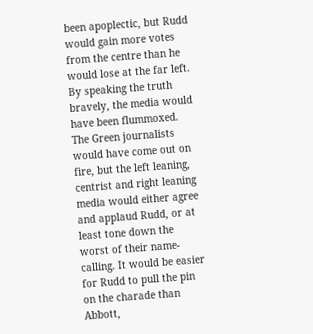been apoplectic, but Rudd would gain more votes from the centre than he would lose at the far left. By speaking the truth bravely, the media would have been flummoxed. The Green journalists would have come out on fire, but the left leaning, centrist and right leaning media would either agree and applaud Rudd, or at least tone down the worst of their name-calling. It would be easier for Rudd to pull the pin on the charade than Abbott,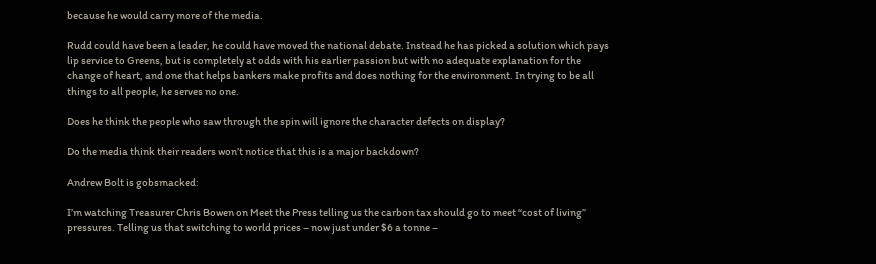because he would carry more of the media.

Rudd could have been a leader, he could have moved the national debate. Instead he has picked a solution which pays lip service to Greens, but is completely at odds with his earlier passion but with no adequate explanation for the change of heart, and one that helps bankers make profits and does nothing for the environment. In trying to be all things to all people, he serves no one.

Does he think the people who saw through the spin will ignore the character defects on display?

Do the media think their readers won’t notice that this is a major backdown?

Andrew Bolt is gobsmacked:

I’m watching Treasurer Chris Bowen on Meet the Press telling us the carbon tax should go to meet “cost of living” pressures. Telling us that switching to world prices – now just under $6 a tonne –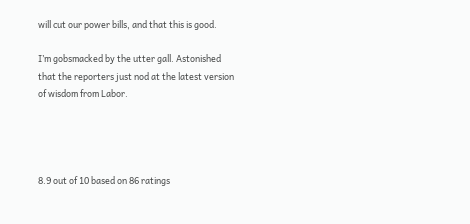will cut our power bills, and that this is good.

I’m gobsmacked by the utter gall. Astonished that the reporters just nod at the latest version of wisdom from Labor.




8.9 out of 10 based on 86 ratings